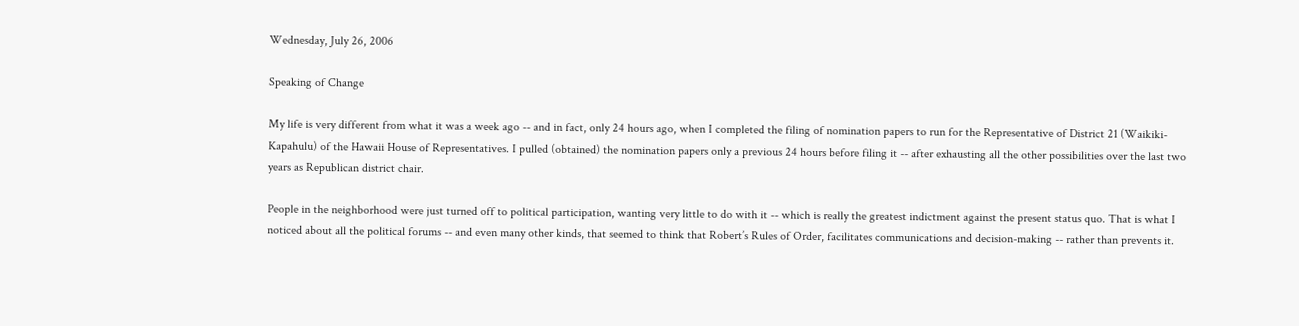Wednesday, July 26, 2006

Speaking of Change

My life is very different from what it was a week ago -- and in fact, only 24 hours ago, when I completed the filing of nomination papers to run for the Representative of District 21 (Waikiki-Kapahulu) of the Hawaii House of Representatives. I pulled (obtained) the nomination papers only a previous 24 hours before filing it -- after exhausting all the other possibilities over the last two years as Republican district chair.

People in the neighborhood were just turned off to political participation, wanting very little to do with it -- which is really the greatest indictment against the present status quo. That is what I noticed about all the political forums -- and even many other kinds, that seemed to think that Robert’s Rules of Order, facilitates communications and decision-making -- rather than prevents it.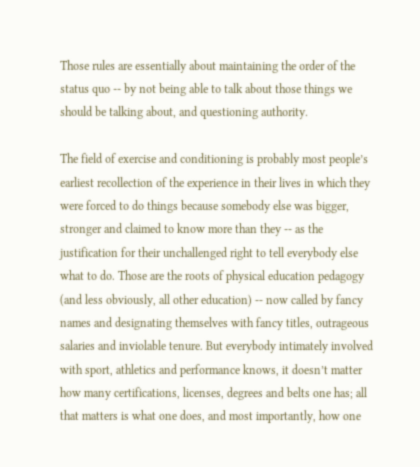Those rules are essentially about maintaining the order of the status quo -- by not being able to talk about those things we should be talking about, and questioning authority.

The field of exercise and conditioning is probably most people’s earliest recollection of the experience in their lives in which they were forced to do things because somebody else was bigger, stronger and claimed to know more than they -- as the justification for their unchallenged right to tell everybody else what to do. Those are the roots of physical education pedagogy (and less obviously, all other education) -- now called by fancy names and designating themselves with fancy titles, outrageous salaries and inviolable tenure. But everybody intimately involved with sport, athletics and performance knows, it doesn’t matter how many certifications, licenses, degrees and belts one has; all that matters is what one does, and most importantly, how one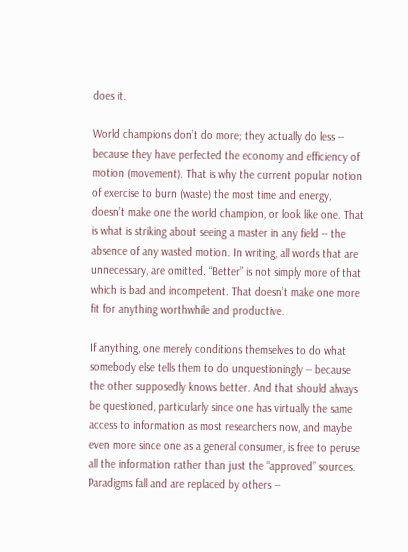does it.

World champions don’t do more; they actually do less -- because they have perfected the economy and efficiency of motion (movement). That is why the current popular notion of exercise to burn (waste) the most time and energy, doesn’t make one the world champion, or look like one. That is what is striking about seeing a master in any field -- the absence of any wasted motion. In writing, all words that are unnecessary, are omitted. “Better” is not simply more of that which is bad and incompetent. That doesn’t make one more fit for anything worthwhile and productive.

If anything, one merely conditions themselves to do what somebody else tells them to do unquestioningly -- because the other supposedly knows better. And that should always be questioned, particularly since one has virtually the same access to information as most researchers now, and maybe even more since one as a general consumer, is free to peruse all the information rather than just the “approved” sources. Paradigms fall and are replaced by others --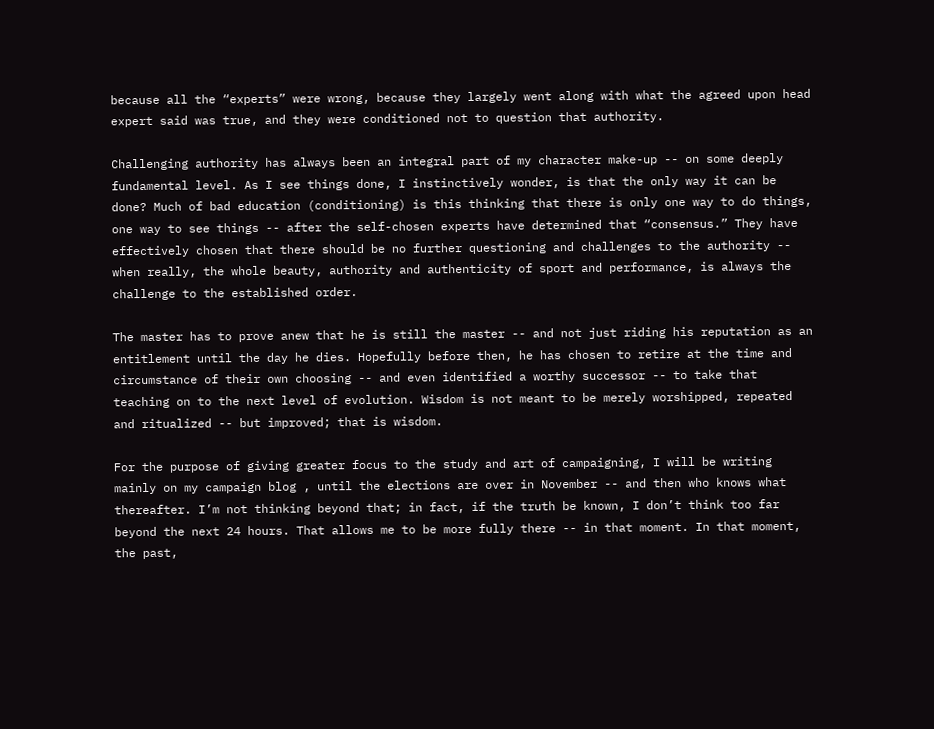because all the “experts” were wrong, because they largely went along with what the agreed upon head expert said was true, and they were conditioned not to question that authority.

Challenging authority has always been an integral part of my character make-up -- on some deeply fundamental level. As I see things done, I instinctively wonder, is that the only way it can be done? Much of bad education (conditioning) is this thinking that there is only one way to do things, one way to see things -- after the self-chosen experts have determined that “consensus.” They have effectively chosen that there should be no further questioning and challenges to the authority -- when really, the whole beauty, authority and authenticity of sport and performance, is always the challenge to the established order.

The master has to prove anew that he is still the master -- and not just riding his reputation as an entitlement until the day he dies. Hopefully before then, he has chosen to retire at the time and circumstance of their own choosing -- and even identified a worthy successor -- to take that teaching on to the next level of evolution. Wisdom is not meant to be merely worshipped, repeated and ritualized -- but improved; that is wisdom.

For the purpose of giving greater focus to the study and art of campaigning, I will be writing mainly on my campaign blog , until the elections are over in November -- and then who knows what thereafter. I’m not thinking beyond that; in fact, if the truth be known, I don’t think too far beyond the next 24 hours. That allows me to be more fully there -- in that moment. In that moment, the past,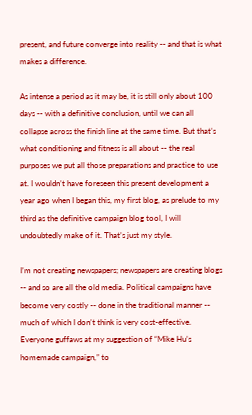present, and future converge into reality -- and that is what makes a difference.

As intense a period as it may be, it is still only about 100 days -- with a definitive conclusion, until we can all collapse across the finish line at the same time. But that’s what conditioning and fitness is all about -- the real purposes we put all those preparations and practice to use at. I wouldn’t have foreseen this present development a year ago when I began this, my first blog, as prelude to my third as the definitive campaign blog tool, I will undoubtedly make of it. That’s just my style.

I’m not creating newspapers; newspapers are creating blogs -- and so are all the old media. Political campaigns have become very costly -- done in the traditional manner -- much of which I don’t think is very cost-effective. Everyone guffaws at my suggestion of “Mike Hu’s homemade campaign,” to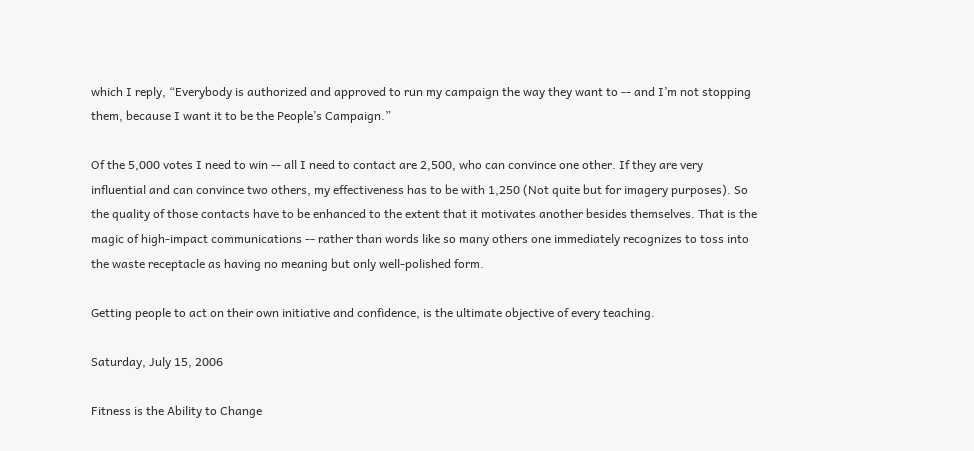which I reply, “Everybody is authorized and approved to run my campaign the way they want to -- and I’m not stopping them, because I want it to be the People’s Campaign.”

Of the 5,000 votes I need to win -- all I need to contact are 2,500, who can convince one other. If they are very influential and can convince two others, my effectiveness has to be with 1,250 (Not quite but for imagery purposes). So the quality of those contacts have to be enhanced to the extent that it motivates another besides themselves. That is the magic of high-impact communications -- rather than words like so many others one immediately recognizes to toss into the waste receptacle as having no meaning but only well-polished form.

Getting people to act on their own initiative and confidence, is the ultimate objective of every teaching.

Saturday, July 15, 2006

Fitness is the Ability to Change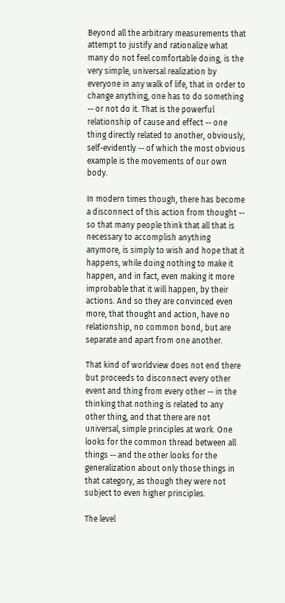Beyond all the arbitrary measurements that attempt to justify and rationalize what many do not feel comfortable doing, is the very simple, universal realization by everyone in any walk of life, that in order to change anything, one has to do something -- or not do it. That is the powerful relationship of cause and effect -- one thing directly related to another, obviously, self-evidently -- of which the most obvious example is the movements of our own body.

In modern times though, there has become a disconnect of this action from thought -- so that many people think that all that is necessary to accomplish anything anymore, is simply to wish and hope that it happens, while doing nothing to make it happen, and in fact, even making it more improbable that it will happen, by their actions. And so they are convinced even more, that thought and action, have no relationship, no common bond, but are separate and apart from one another.

That kind of worldview does not end there but proceeds to disconnect every other event and thing from every other -- in the thinking that nothing is related to any other thing, and that there are not universal, simple principles at work. One looks for the common thread between all things -- and the other looks for the generalization about only those things in that category, as though they were not subject to even higher principles.

The level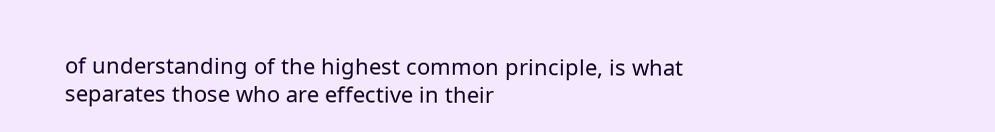of understanding of the highest common principle, is what separates those who are effective in their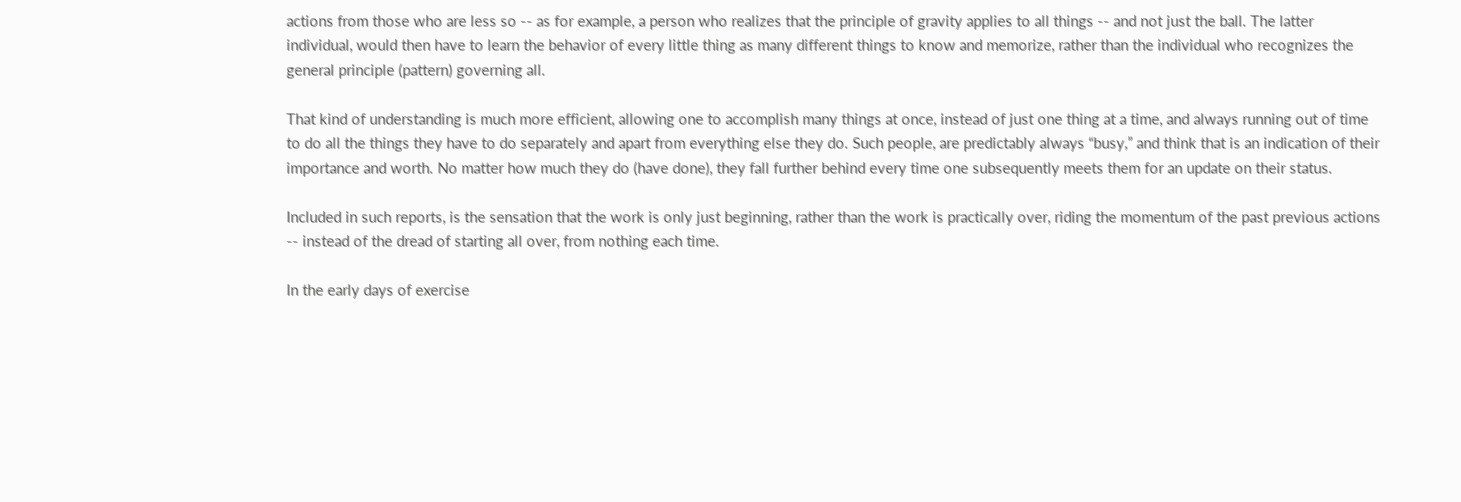actions from those who are less so -- as for example, a person who realizes that the principle of gravity applies to all things -- and not just the ball. The latter individual, would then have to learn the behavior of every little thing as many different things to know and memorize, rather than the individual who recognizes the general principle (pattern) governing all.

That kind of understanding is much more efficient, allowing one to accomplish many things at once, instead of just one thing at a time, and always running out of time to do all the things they have to do separately and apart from everything else they do. Such people, are predictably always “busy,” and think that is an indication of their importance and worth. No matter how much they do (have done), they fall further behind every time one subsequently meets them for an update on their status.

Included in such reports, is the sensation that the work is only just beginning, rather than the work is practically over, riding the momentum of the past previous actions -- instead of the dread of starting all over, from nothing each time.

In the early days of exercise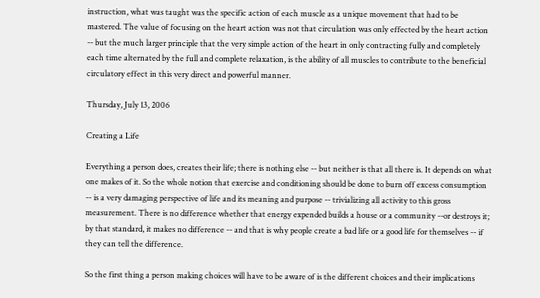instruction, what was taught was the specific action of each muscle as a unique movement that had to be mastered. The value of focusing on the heart action was not that circulation was only effected by the heart action -- but the much larger principle that the very simple action of the heart in only contracting fully and completely each time alternated by the full and complete relaxation, is the ability of all muscles to contribute to the beneficial circulatory effect in this very direct and powerful manner.

Thursday, July 13, 2006

Creating a Life

Everything a person does, creates their life; there is nothing else -- but neither is that all there is. It depends on what one makes of it. So the whole notion that exercise and conditioning should be done to burn off excess consumption -- is a very damaging perspective of life and its meaning and purpose -- trivializing all activity to this gross measurement. There is no difference whether that energy expended builds a house or a community --or destroys it; by that standard, it makes no difference -- and that is why people create a bad life or a good life for themselves -- if they can tell the difference.

So the first thing a person making choices will have to be aware of is the different choices and their implications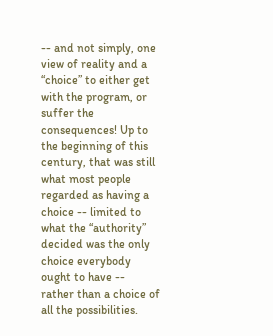-- and not simply, one view of reality and a “choice” to either get with the program, or suffer the consequences! Up to the beginning of this century, that was still what most people regarded as having a choice -- limited to what the “authority” decided was the only choice everybody ought to have -- rather than a choice of all the possibilities.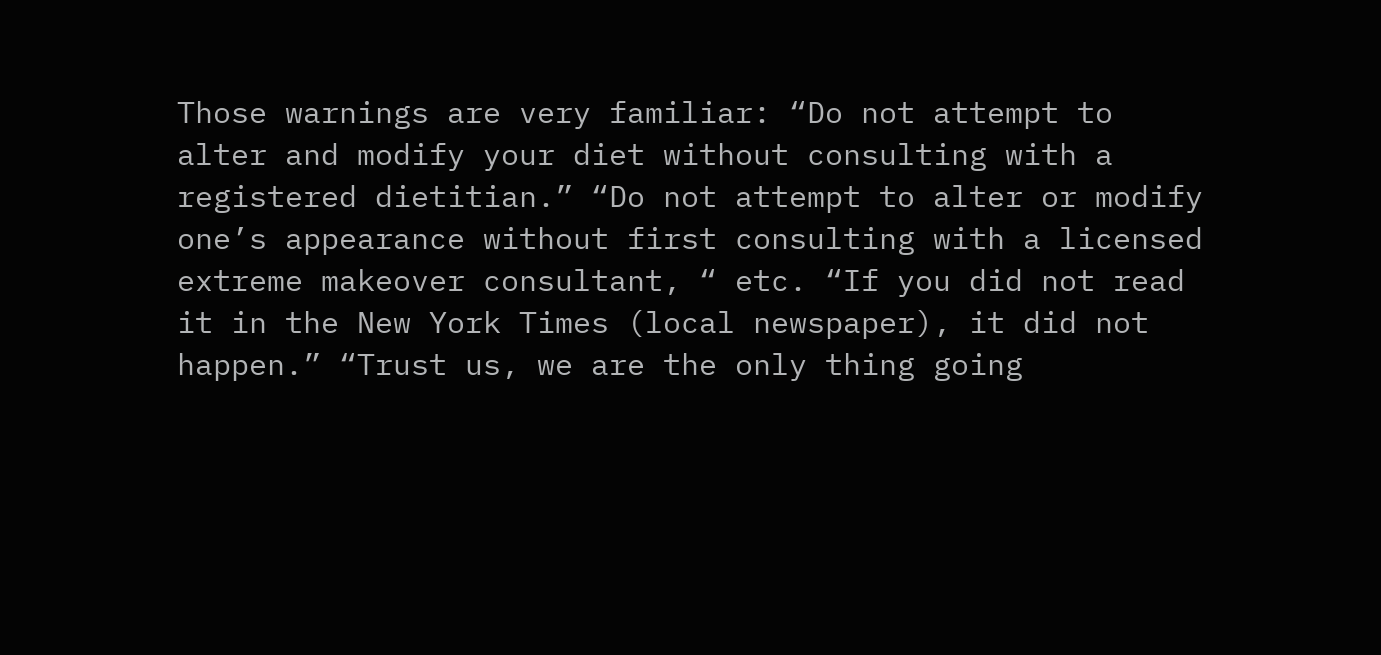Those warnings are very familiar: “Do not attempt to alter and modify your diet without consulting with a registered dietitian.” “Do not attempt to alter or modify one’s appearance without first consulting with a licensed extreme makeover consultant, “ etc. “If you did not read it in the New York Times (local newspaper), it did not happen.” “Trust us, we are the only thing going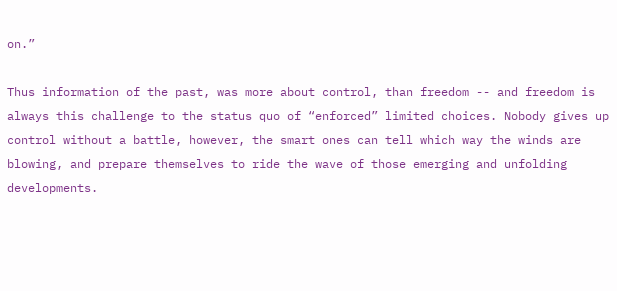on.”

Thus information of the past, was more about control, than freedom -- and freedom is always this challenge to the status quo of “enforced” limited choices. Nobody gives up control without a battle, however, the smart ones can tell which way the winds are blowing, and prepare themselves to ride the wave of those emerging and unfolding developments.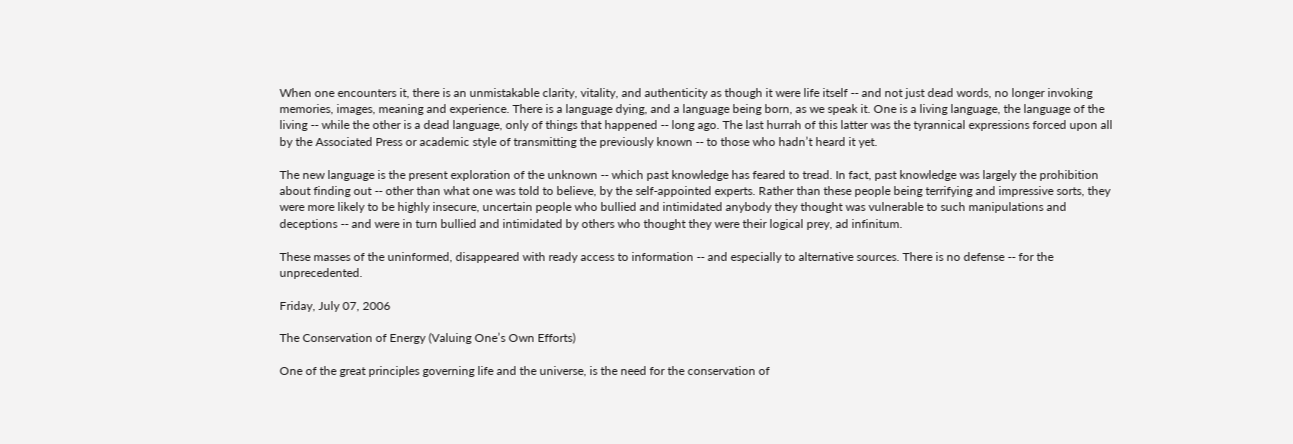When one encounters it, there is an unmistakable clarity, vitality, and authenticity as though it were life itself -- and not just dead words, no longer invoking memories, images, meaning and experience. There is a language dying, and a language being born, as we speak it. One is a living language, the language of the living -- while the other is a dead language, only of things that happened -- long ago. The last hurrah of this latter was the tyrannical expressions forced upon all by the Associated Press or academic style of transmitting the previously known -- to those who hadn’t heard it yet.

The new language is the present exploration of the unknown -- which past knowledge has feared to tread. In fact, past knowledge was largely the prohibition about finding out -- other than what one was told to believe, by the self-appointed experts. Rather than these people being terrifying and impressive sorts, they were more likely to be highly insecure, uncertain people who bullied and intimidated anybody they thought was vulnerable to such manipulations and deceptions -- and were in turn bullied and intimidated by others who thought they were their logical prey, ad infinitum.

These masses of the uninformed, disappeared with ready access to information -- and especially to alternative sources. There is no defense -- for the unprecedented.

Friday, July 07, 2006

The Conservation of Energy (Valuing One’s Own Efforts)

One of the great principles governing life and the universe, is the need for the conservation of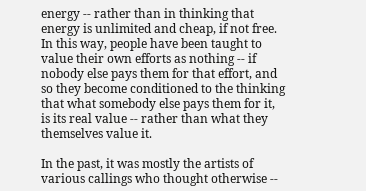energy -- rather than in thinking that energy is unlimited and cheap, if not free. In this way, people have been taught to value their own efforts as nothing -- if nobody else pays them for that effort, and so they become conditioned to the thinking that what somebody else pays them for it, is its real value -- rather than what they themselves value it.

In the past, it was mostly the artists of various callings who thought otherwise --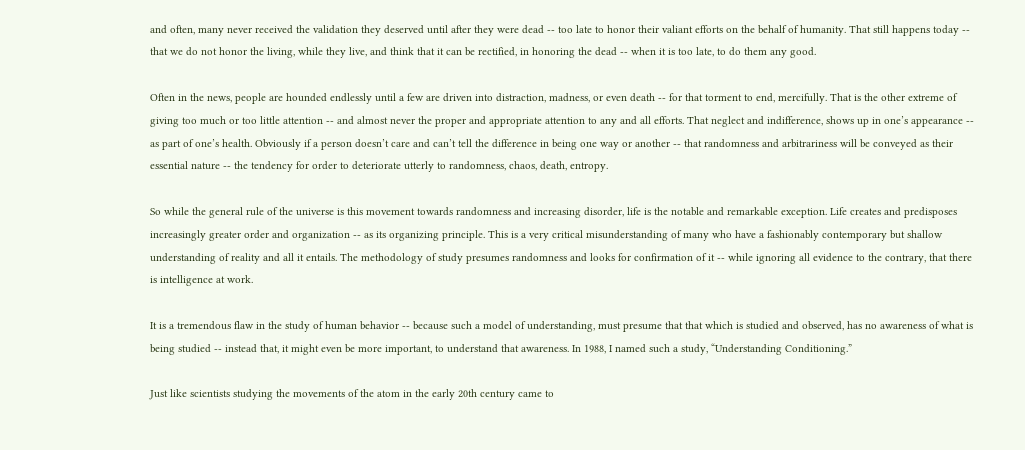and often, many never received the validation they deserved until after they were dead -- too late to honor their valiant efforts on the behalf of humanity. That still happens today -- that we do not honor the living, while they live, and think that it can be rectified, in honoring the dead -- when it is too late, to do them any good.

Often in the news, people are hounded endlessly until a few are driven into distraction, madness, or even death -- for that torment to end, mercifully. That is the other extreme of giving too much or too little attention -- and almost never the proper and appropriate attention to any and all efforts. That neglect and indifference, shows up in one’s appearance -- as part of one’s health. Obviously if a person doesn’t care and can’t tell the difference in being one way or another -- that randomness and arbitrariness will be conveyed as their essential nature -- the tendency for order to deteriorate utterly to randomness, chaos, death, entropy.

So while the general rule of the universe is this movement towards randomness and increasing disorder, life is the notable and remarkable exception. Life creates and predisposes increasingly greater order and organization -- as its organizing principle. This is a very critical misunderstanding of many who have a fashionably contemporary but shallow understanding of reality and all it entails. The methodology of study presumes randomness and looks for confirmation of it -- while ignoring all evidence to the contrary, that there is intelligence at work.

It is a tremendous flaw in the study of human behavior -- because such a model of understanding, must presume that that which is studied and observed, has no awareness of what is being studied -- instead that, it might even be more important, to understand that awareness. In 1988, I named such a study, “Understanding Conditioning.”

Just like scientists studying the movements of the atom in the early 20th century came to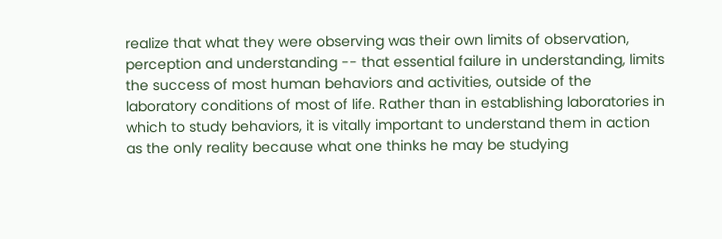realize that what they were observing was their own limits of observation, perception and understanding -- that essential failure in understanding, limits the success of most human behaviors and activities, outside of the laboratory conditions of most of life. Rather than in establishing laboratories in which to study behaviors, it is vitally important to understand them in action as the only reality because what one thinks he may be studying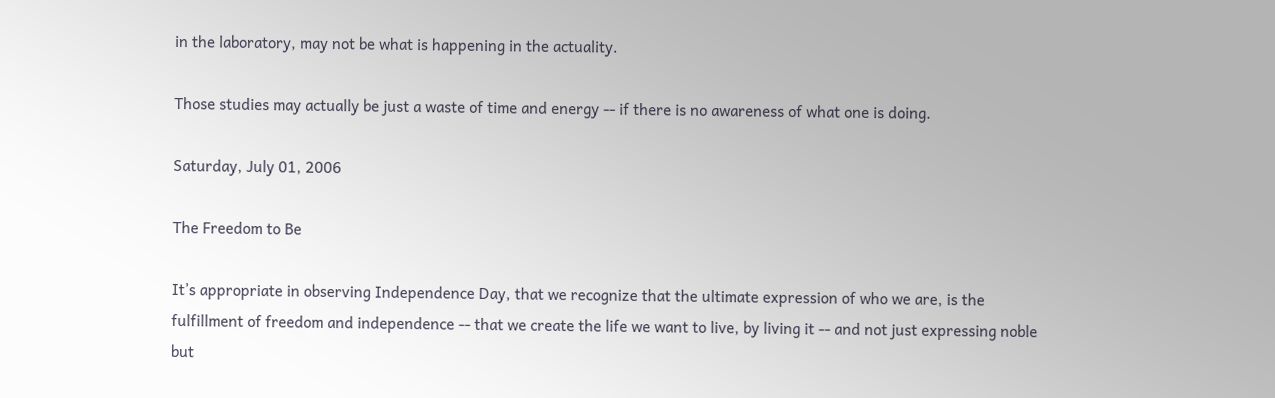in the laboratory, may not be what is happening in the actuality.

Those studies may actually be just a waste of time and energy -- if there is no awareness of what one is doing.

Saturday, July 01, 2006

The Freedom to Be

It’s appropriate in observing Independence Day, that we recognize that the ultimate expression of who we are, is the fulfillment of freedom and independence -- that we create the life we want to live, by living it -- and not just expressing noble but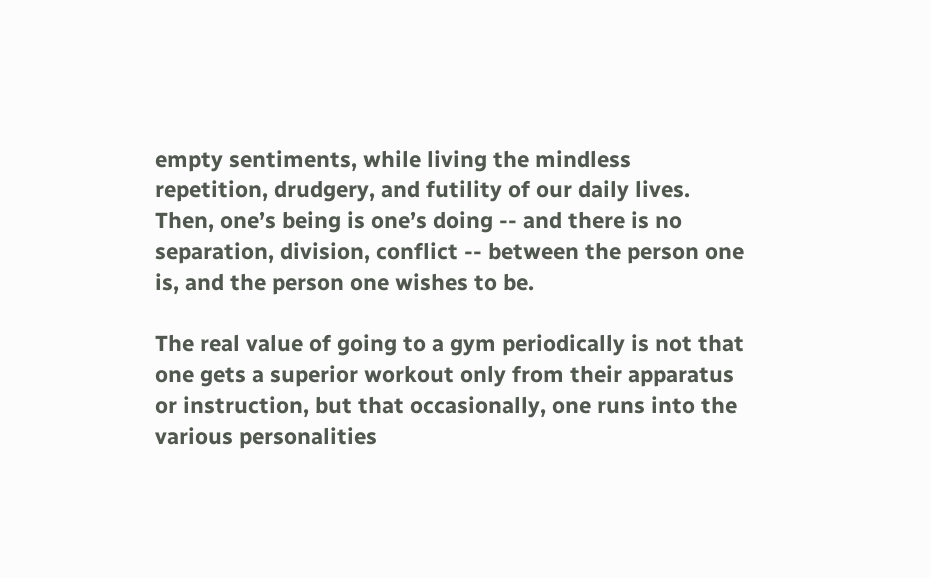empty sentiments, while living the mindless repetition, drudgery, and futility of our daily lives. Then, one’s being is one’s doing -- and there is no separation, division, conflict -- between the person one is, and the person one wishes to be.

The real value of going to a gym periodically is not that one gets a superior workout only from their apparatus or instruction, but that occasionally, one runs into the various personalities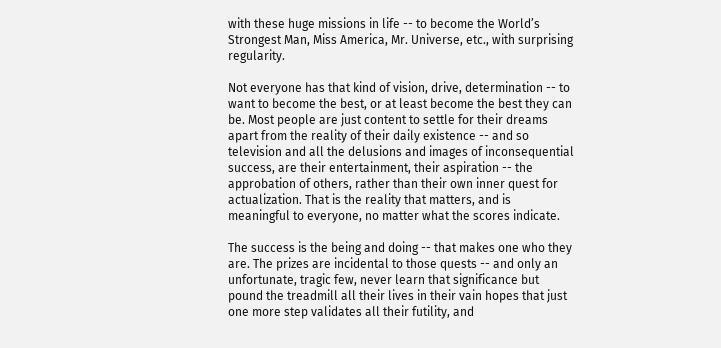with these huge missions in life -- to become the World’s Strongest Man, Miss America, Mr. Universe, etc., with surprising regularity.

Not everyone has that kind of vision, drive, determination -- to want to become the best, or at least become the best they can be. Most people are just content to settle for their dreams apart from the reality of their daily existence -- and so television and all the delusions and images of inconsequential success, are their entertainment, their aspiration -- the approbation of others, rather than their own inner quest for actualization. That is the reality that matters, and is meaningful to everyone, no matter what the scores indicate.

The success is the being and doing -- that makes one who they are. The prizes are incidental to those quests -- and only an unfortunate, tragic few, never learn that significance but pound the treadmill all their lives in their vain hopes that just one more step validates all their futility, and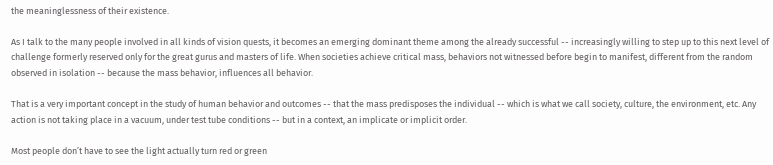the meaninglessness of their existence.

As I talk to the many people involved in all kinds of vision quests, it becomes an emerging dominant theme among the already successful -- increasingly willing to step up to this next level of challenge formerly reserved only for the great gurus and masters of life. When societies achieve critical mass, behaviors not witnessed before begin to manifest, different from the random observed in isolation -- because the mass behavior, influences all behavior.

That is a very important concept in the study of human behavior and outcomes -- that the mass predisposes the individual -- which is what we call society, culture, the environment, etc. Any action is not taking place in a vacuum, under test tube conditions -- but in a context, an implicate or implicit order.

Most people don’t have to see the light actually turn red or green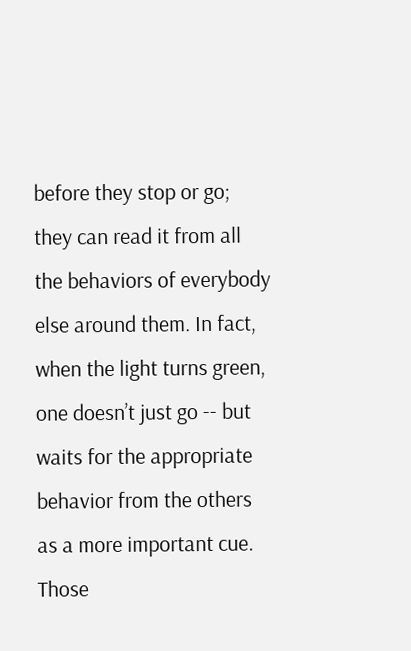before they stop or go; they can read it from all the behaviors of everybody else around them. In fact, when the light turns green, one doesn’t just go -- but waits for the appropriate behavior from the others as a more important cue. Those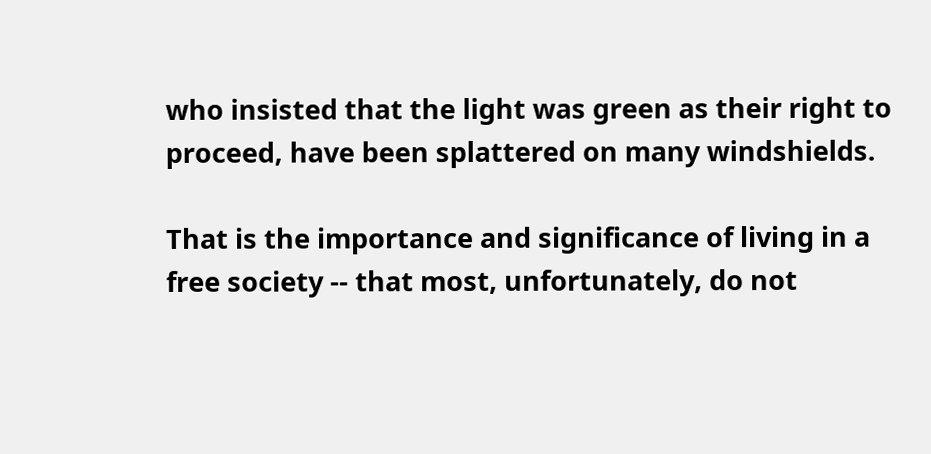who insisted that the light was green as their right to proceed, have been splattered on many windshields.

That is the importance and significance of living in a free society -- that most, unfortunately, do not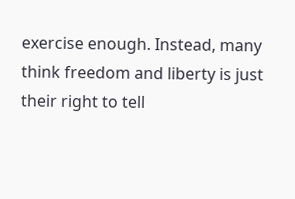exercise enough. Instead, many think freedom and liberty is just their right to tell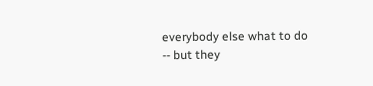everybody else what to do -- but they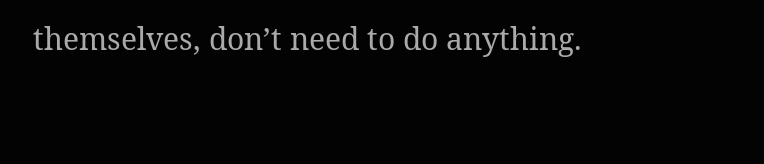themselves, don’t need to do anything.